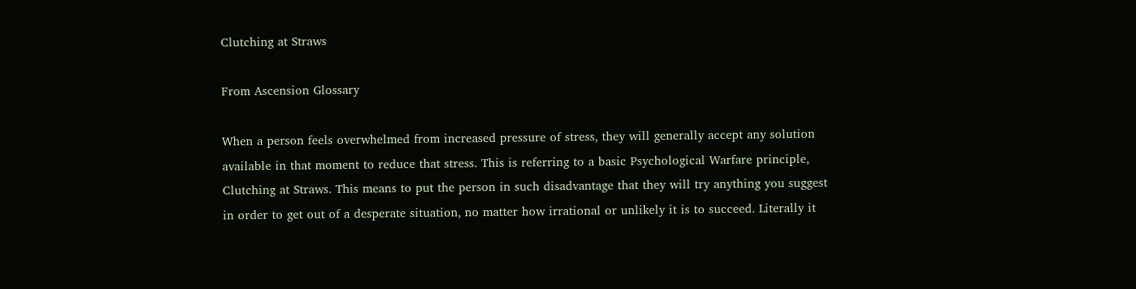Clutching at Straws

From Ascension Glossary

When a person feels overwhelmed from increased pressure of stress, they will generally accept any solution available in that moment to reduce that stress. This is referring to a basic Psychological Warfare principle, Clutching at Straws. This means to put the person in such disadvantage that they will try anything you suggest in order to get out of a desperate situation, no matter how irrational or unlikely it is to succeed. Literally it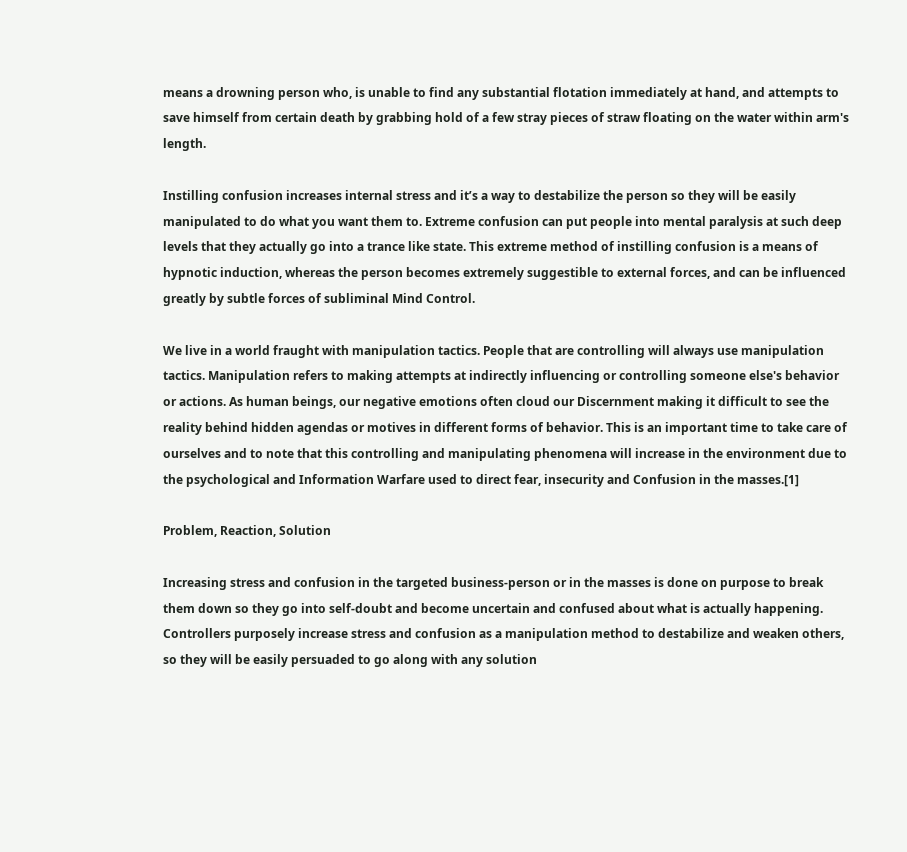means a drowning person who, is unable to find any substantial flotation immediately at hand, and attempts to save himself from certain death by grabbing hold of a few stray pieces of straw floating on the water within arm's length.

Instilling confusion increases internal stress and it’s a way to destabilize the person so they will be easily manipulated to do what you want them to. Extreme confusion can put people into mental paralysis at such deep levels that they actually go into a trance like state. This extreme method of instilling confusion is a means of hypnotic induction, whereas the person becomes extremely suggestible to external forces, and can be influenced greatly by subtle forces of subliminal Mind Control.

We live in a world fraught with manipulation tactics. People that are controlling will always use manipulation tactics. Manipulation refers to making attempts at indirectly influencing or controlling someone else's behavior or actions. As human beings, our negative emotions often cloud our Discernment making it difficult to see the reality behind hidden agendas or motives in different forms of behavior. This is an important time to take care of ourselves and to note that this controlling and manipulating phenomena will increase in the environment due to the psychological and Information Warfare used to direct fear, insecurity and Confusion in the masses.[1]

Problem, Reaction, Solution

Increasing stress and confusion in the targeted business-person or in the masses is done on purpose to break them down so they go into self-doubt and become uncertain and confused about what is actually happening. Controllers purposely increase stress and confusion as a manipulation method to destabilize and weaken others, so they will be easily persuaded to go along with any solution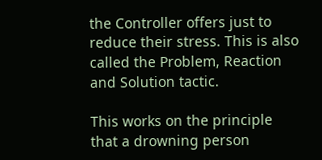the Controller offers just to reduce their stress. This is also called the Problem, Reaction and Solution tactic.

This works on the principle that a drowning person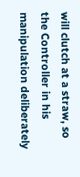will clutch at a straw, so the Controller in his manipulation deliberately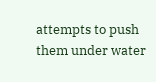attempts to push them under water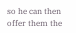so he can then offer them the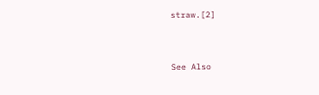straw.[2]


See Also